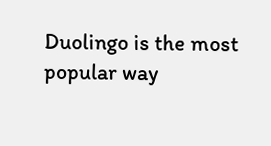Duolingo is the most popular way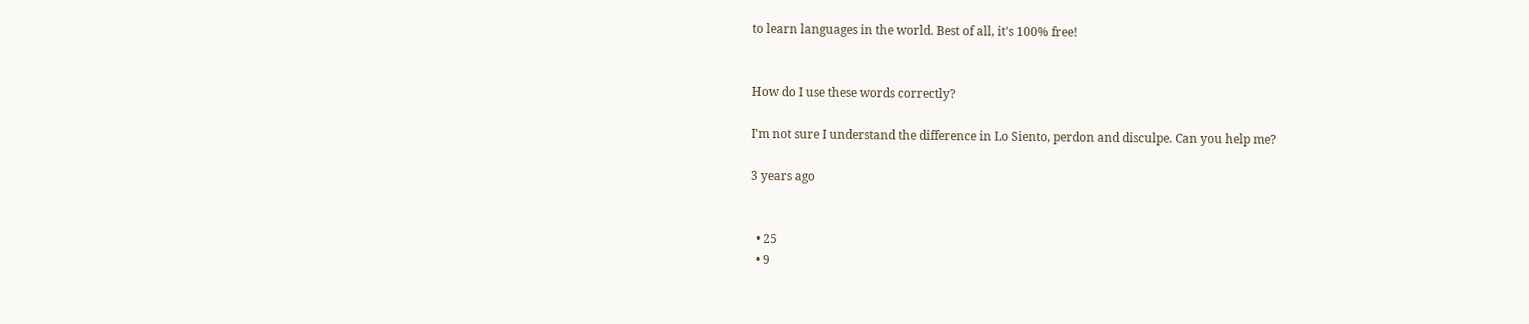to learn languages in the world. Best of all, it's 100% free!


How do I use these words correctly?

I'm not sure I understand the difference in Lo Siento, perdon and disculpe. Can you help me?

3 years ago


  • 25
  • 9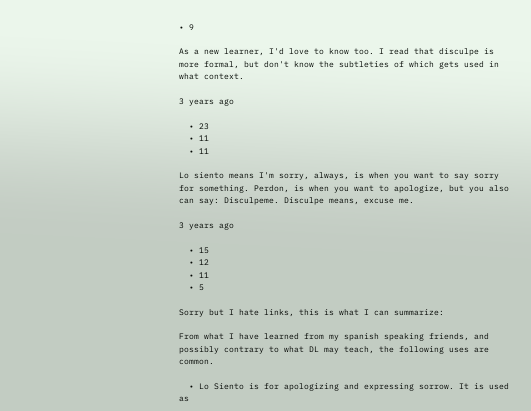• 9

As a new learner, I'd love to know too. I read that disculpe is more formal, but don't know the subtleties of which gets used in what context.

3 years ago

  • 23
  • 11
  • 11

Lo siento means I'm sorry, always, is when you want to say sorry for something. Perdon, is when you want to apologize, but you also can say: Disculpeme. Disculpe means, excuse me.

3 years ago

  • 15
  • 12
  • 11
  • 5

Sorry but I hate links, this is what I can summarize:

From what I have learned from my spanish speaking friends, and possibly contrary to what DL may teach, the following uses are common.

  • Lo Siento is for apologizing and expressing sorrow. It is used as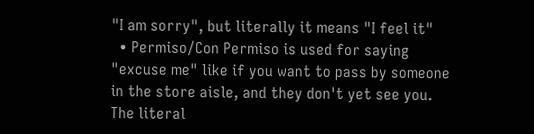"I am sorry", but literally it means "I feel it"
  • Permiso/Con Permiso is used for saying "excuse me" like if you want to pass by someone in the store aisle, and they don't yet see you. The literal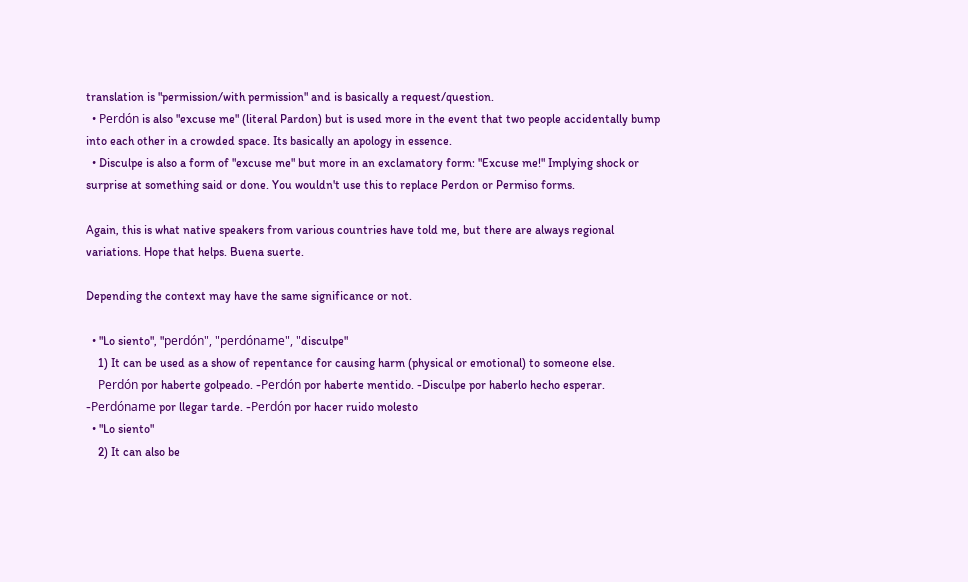translation is "permission/with permission" and is basically a request/question.
  • Perdón is also "excuse me" (literal Pardon) but is used more in the event that two people accidentally bump into each other in a crowded space. Its basically an apology in essence.
  • Disculpe is also a form of "excuse me" but more in an exclamatory form: "Excuse me!" Implying shock or surprise at something said or done. You wouldn't use this to replace Perdon or Permiso forms.

Again, this is what native speakers from various countries have told me, but there are always regional variations. Hope that helps. Buena suerte.

Depending the context may have the same significance or not.

  • "Lo siento", "perdón", "perdóname", "disculpe"
    1) It can be used as a show of repentance for causing harm (physical or emotional) to someone else.
    Perdón por haberte golpeado. -Perdón por haberte mentido. -Disculpe por haberlo hecho esperar. -Perdóname por llegar tarde. -Perdón por hacer ruido molesto
  • "Lo siento"
    2) It can also be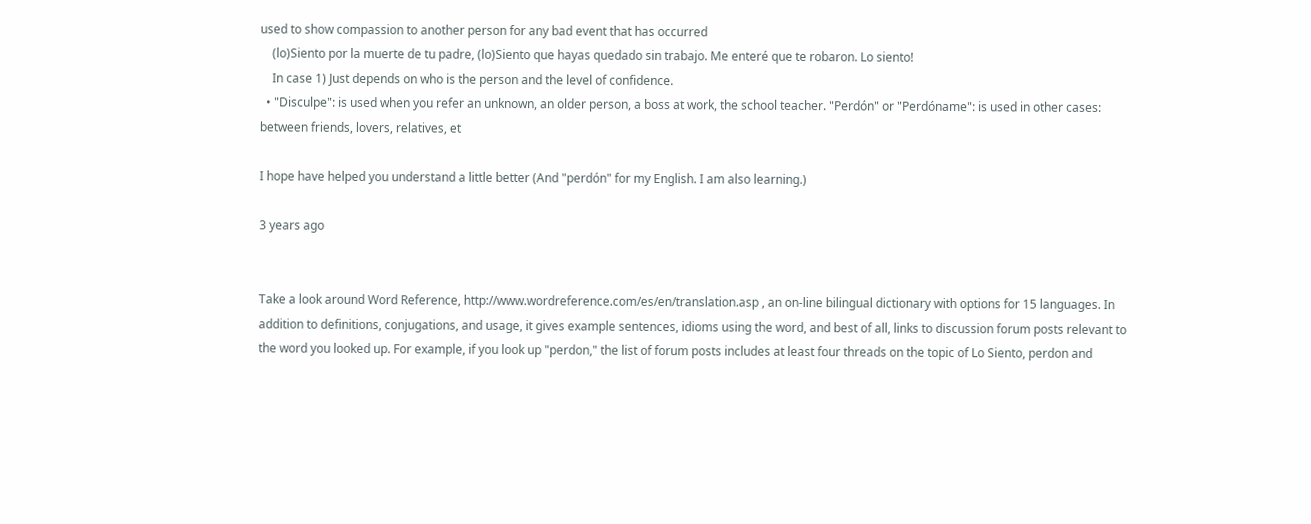used to show compassion to another person for any bad event that has occurred
    (lo)Siento por la muerte de tu padre, (lo)Siento que hayas quedado sin trabajo. Me enteré que te robaron. Lo siento!
    In case 1) Just depends on who is the person and the level of confidence.
  • "Disculpe": is used when you refer an unknown, an older person, a boss at work, the school teacher. "Perdón" or "Perdóname": is used in other cases: between friends, lovers, relatives, et

I hope have helped you understand a little better (And "perdón" for my English. I am also learning.)

3 years ago


Take a look around Word Reference, http://www.wordreference.com/es/en/translation.asp , an on-line bilingual dictionary with options for 15 languages. In addition to definitions, conjugations, and usage, it gives example sentences, idioms using the word, and best of all, links to discussion forum posts relevant to the word you looked up. For example, if you look up "perdon," the list of forum posts includes at least four threads on the topic of Lo Siento, perdon and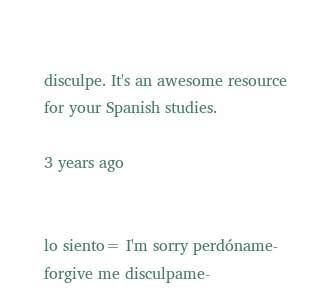disculpe. It's an awesome resource for your Spanish studies.

3 years ago


lo siento= I'm sorry perdóname- forgive me disculpame-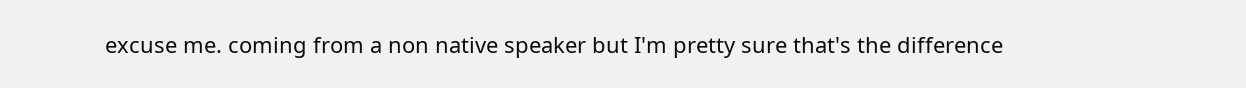excuse me. coming from a non native speaker but I'm pretty sure that's the difference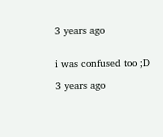3 years ago


i was confused too ;D

3 years ago